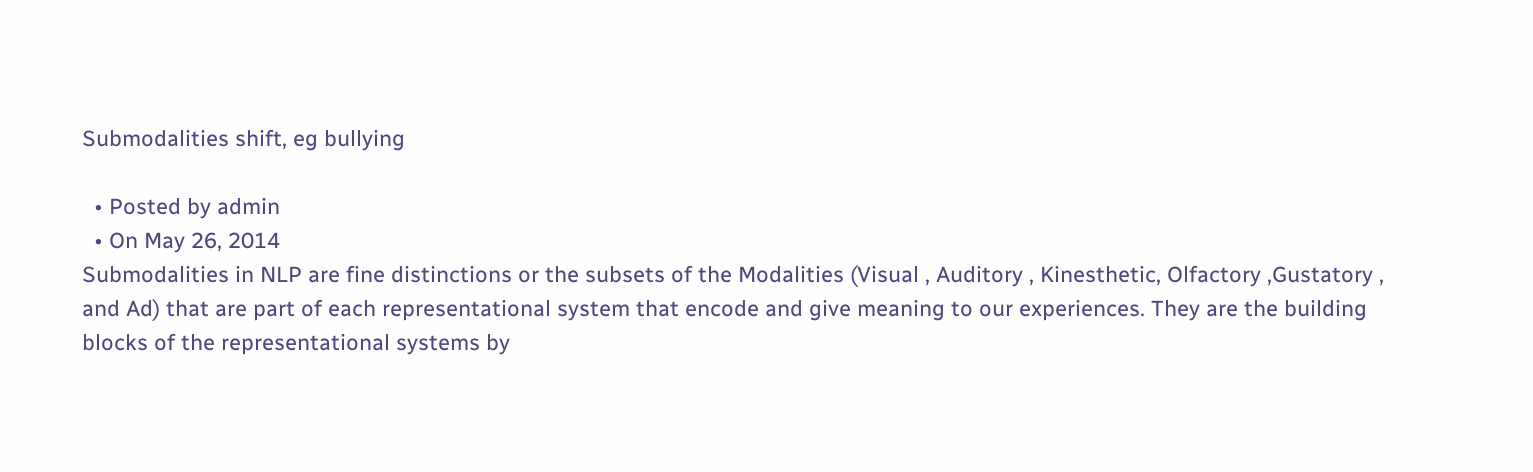Submodalities shift, eg bullying

  • Posted by admin
  • On May 26, 2014
Submodalities in NLP are fine distinctions or the subsets of the Modalities (Visual , Auditory , Kinesthetic, Olfactory ,Gustatory , and Ad) that are part of each representational system that encode and give meaning to our experiences. They are the building blocks of the representational systems by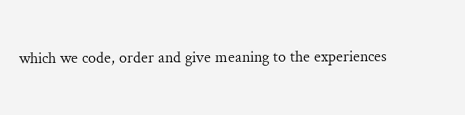which we code, order and give meaning to the experiences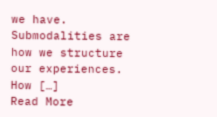we have. Submodalities are how we structure our experiences. How […]
Read More